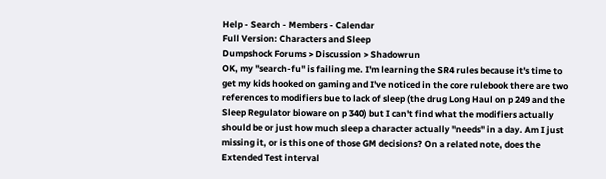Help - Search - Members - Calendar
Full Version: Characters and Sleep
Dumpshock Forums > Discussion > Shadowrun
OK, my "search-fu" is failing me. I'm learning the SR4 rules because it's time to get my kids hooked on gaming and I've noticed in the core rulebook there are two references to modifiers bue to lack of sleep (the drug Long Haul on p 249 and the Sleep Regulator bioware on p 340) but I can't find what the modifiers actually should be or just how much sleep a character actually "needs" in a day. Am I just missing it, or is this one of those GM decisions? On a related note, does the Extended Test interval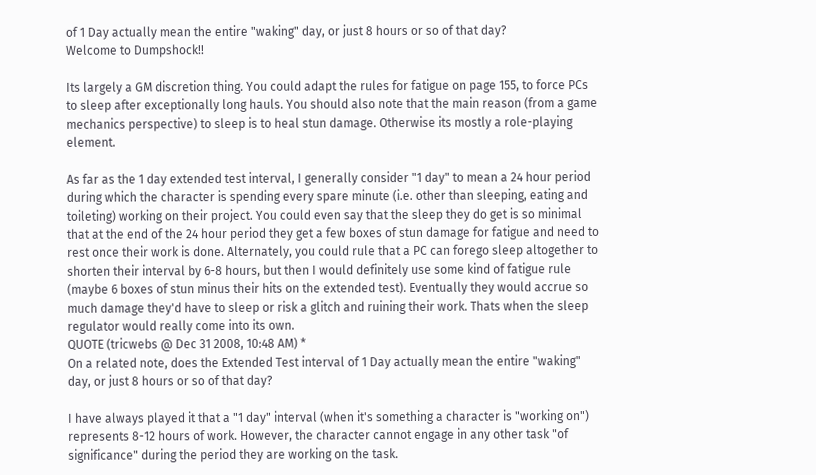of 1 Day actually mean the entire "waking" day, or just 8 hours or so of that day?
Welcome to Dumpshock!!

Its largely a GM discretion thing. You could adapt the rules for fatigue on page 155, to force PCs to sleep after exceptionally long hauls. You should also note that the main reason (from a game mechanics perspective) to sleep is to heal stun damage. Otherwise its mostly a role-playing element.

As far as the 1 day extended test interval, I generally consider "1 day" to mean a 24 hour period during which the character is spending every spare minute (i.e. other than sleeping, eating and toileting) working on their project. You could even say that the sleep they do get is so minimal that at the end of the 24 hour period they get a few boxes of stun damage for fatigue and need to rest once their work is done. Alternately, you could rule that a PC can forego sleep altogether to shorten their interval by 6-8 hours, but then I would definitely use some kind of fatigue rule (maybe 6 boxes of stun minus their hits on the extended test). Eventually they would accrue so much damage they'd have to sleep or risk a glitch and ruining their work. Thats when the sleep regulator would really come into its own.
QUOTE (tricwebs @ Dec 31 2008, 10:48 AM) *
On a related note, does the Extended Test interval of 1 Day actually mean the entire "waking" day, or just 8 hours or so of that day?

I have always played it that a "1 day" interval (when it's something a character is "working on") represents 8-12 hours of work. However, the character cannot engage in any other task "of significance" during the period they are working on the task.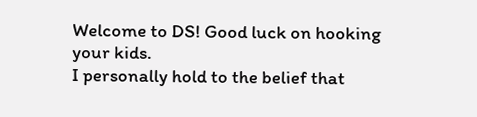Welcome to DS! Good luck on hooking your kids.
I personally hold to the belief that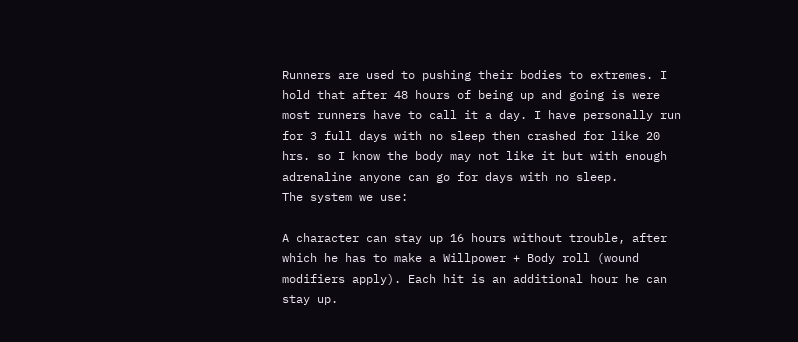Runners are used to pushing their bodies to extremes. I hold that after 48 hours of being up and going is were most runners have to call it a day. I have personally run for 3 full days with no sleep then crashed for like 20 hrs. so I know the body may not like it but with enough adrenaline anyone can go for days with no sleep.
The system we use:

A character can stay up 16 hours without trouble, after which he has to make a Willpower + Body roll (wound modifiers apply). Each hit is an additional hour he can stay up.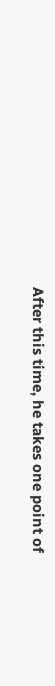After this time, he takes one point of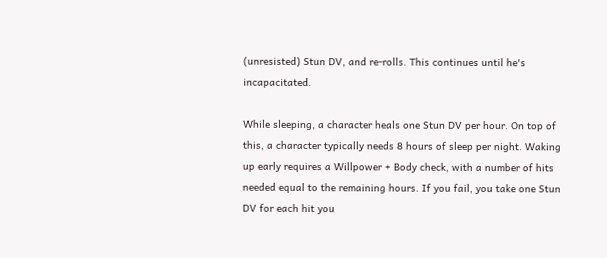(unresisted) Stun DV, and re-rolls. This continues until he's incapacitated.

While sleeping, a character heals one Stun DV per hour. On top of this, a character typically needs 8 hours of sleep per night. Waking up early requires a Willpower + Body check, with a number of hits needed equal to the remaining hours. If you fail, you take one Stun DV for each hit you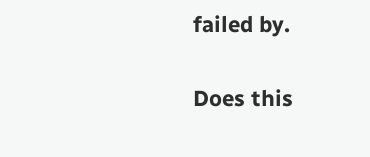failed by.

Does this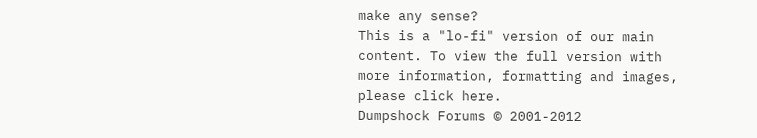make any sense?
This is a "lo-fi" version of our main content. To view the full version with more information, formatting and images, please click here.
Dumpshock Forums © 2001-2012